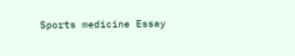Sports medicine Essay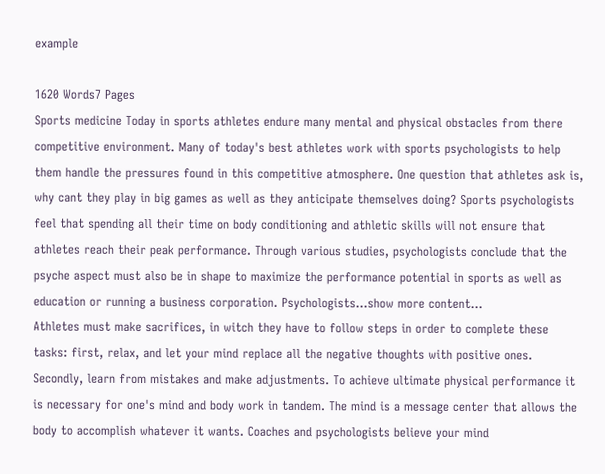example

1620 Words7 Pages
Sports medicine Today in sports athletes endure many mental and physical obstacles from there competitive environment. Many of today's best athletes work with sports psychologists to help them handle the pressures found in this competitive atmosphere. One question that athletes ask is, why cant they play in big games as well as they anticipate themselves doing? Sports psychologists feel that spending all their time on body conditioning and athletic skills will not ensure that athletes reach their peak performance. Through various studies, psychologists conclude that the psyche aspect must also be in shape to maximize the performance potential in sports as well as education or running a business corporation. Psychologists…show more content…
Athletes must make sacrifices, in witch they have to follow steps in order to complete these tasks: first, relax, and let your mind replace all the negative thoughts with positive ones. Secondly, learn from mistakes and make adjustments. To achieve ultimate physical performance it is necessary for one's mind and body work in tandem. The mind is a message center that allows the body to accomplish whatever it wants. Coaches and psychologists believe your mind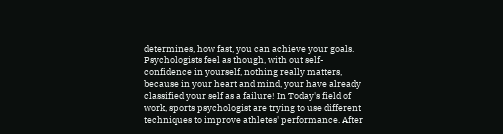determines, how fast, you can achieve your goals. Psychologists feel as though, with out self-confidence in yourself, nothing really matters, because in your heart and mind, your have already classified your self as a failure! In Today's field of work, sports psychologist are trying to use different techniques to improve athletes' performance. After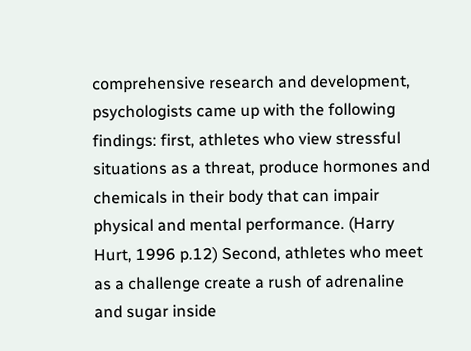comprehensive research and development, psychologists came up with the following findings: first, athletes who view stressful situations as a threat, produce hormones and chemicals in their body that can impair physical and mental performance. (Harry Hurt, 1996 p.12) Second, athletes who meet as a challenge create a rush of adrenaline and sugar inside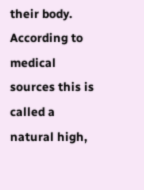their body. According to medical sources this is called a natural high,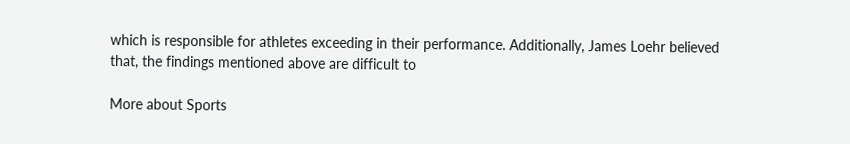which is responsible for athletes exceeding in their performance. Additionally, James Loehr believed that, the findings mentioned above are difficult to

More about Sports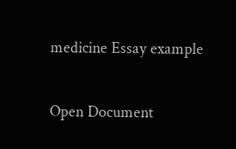medicine Essay example

Open Document